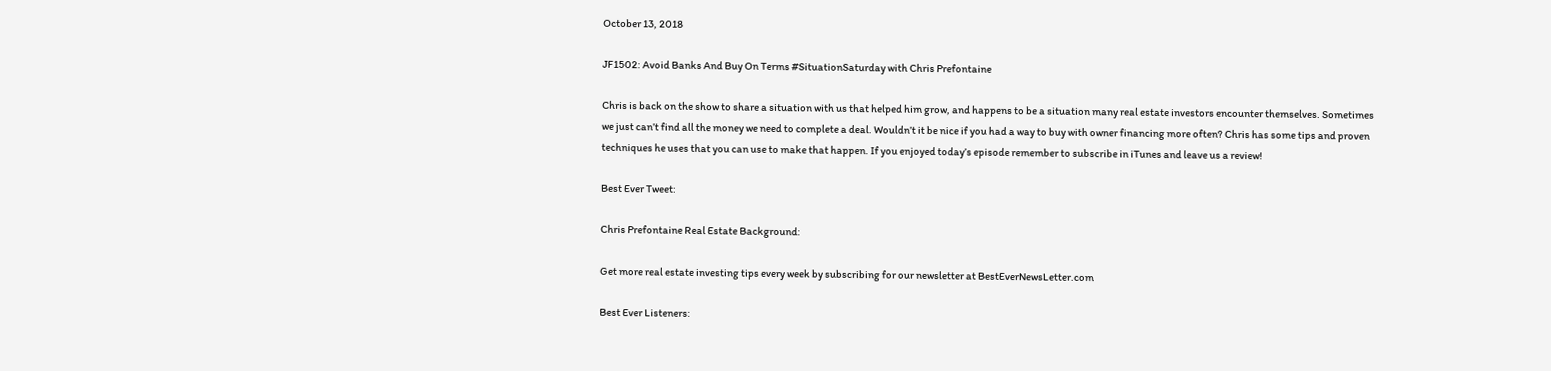October 13, 2018

JF1502: Avoid Banks And Buy On Terms #SituationSaturday with Chris Prefontaine

Chris is back on the show to share a situation with us that helped him grow, and happens to be a situation many real estate investors encounter themselves. Sometimes we just can’t find all the money we need to complete a deal. Wouldn’t it be nice if you had a way to buy with owner financing more often? Chris has some tips and proven techniques he uses that you can use to make that happen. If you enjoyed today’s episode remember to subscribe in iTunes and leave us a review!

Best Ever Tweet:

Chris Prefontaine Real Estate Background:

Get more real estate investing tips every week by subscribing for our newsletter at BestEverNewsLetter.com

Best Ever Listeners: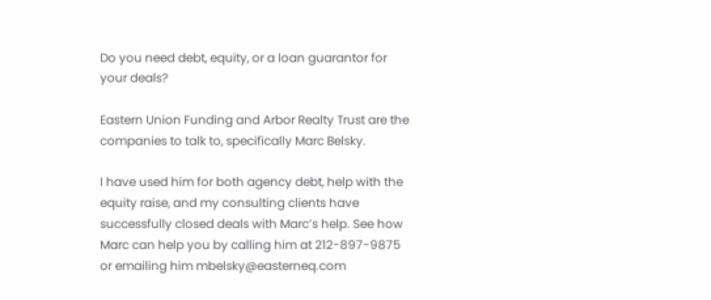Do you need debt, equity, or a loan guarantor for your deals?

Eastern Union Funding and Arbor Realty Trust are the companies to talk to, specifically Marc Belsky.

I have used him for both agency debt, help with the equity raise, and my consulting clients have successfully closed deals with Marc’s help. See how Marc can help you by calling him at 212-897-9875 or emailing him mbelsky@easterneq.com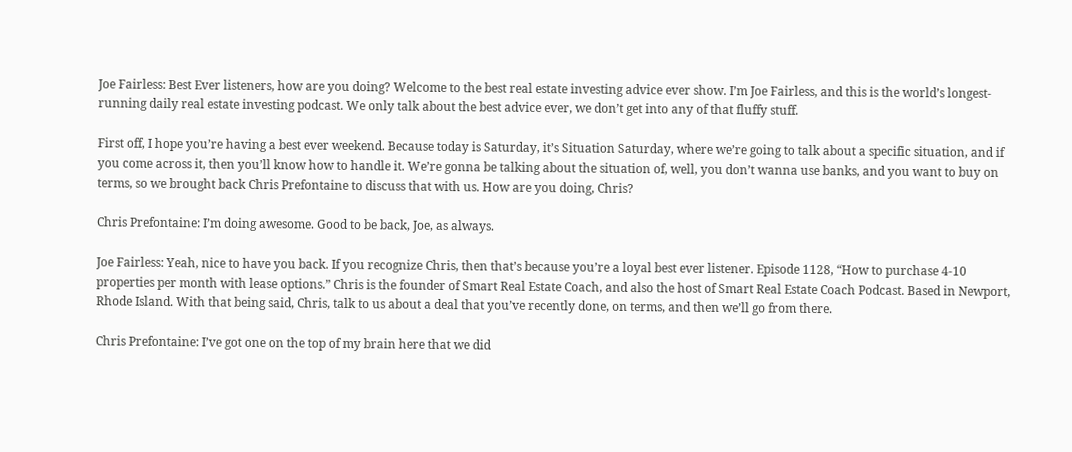Joe Fairless: Best Ever listeners, how are you doing? Welcome to the best real estate investing advice ever show. I’m Joe Fairless, and this is the world’s longest-running daily real estate investing podcast. We only talk about the best advice ever, we don’t get into any of that fluffy stuff.

First off, I hope you’re having a best ever weekend. Because today is Saturday, it’s Situation Saturday, where we’re going to talk about a specific situation, and if you come across it, then you’ll know how to handle it. We’re gonna be talking about the situation of, well, you don’t wanna use banks, and you want to buy on terms, so we brought back Chris Prefontaine to discuss that with us. How are you doing, Chris?

Chris Prefontaine: I’m doing awesome. Good to be back, Joe, as always.

Joe Fairless: Yeah, nice to have you back. If you recognize Chris, then that’s because you’re a loyal best ever listener. Episode 1128, “How to purchase 4-10 properties per month with lease options.” Chris is the founder of Smart Real Estate Coach, and also the host of Smart Real Estate Coach Podcast. Based in Newport, Rhode Island. With that being said, Chris, talk to us about a deal that you’ve recently done, on terms, and then we’ll go from there.

Chris Prefontaine: I’ve got one on the top of my brain here that we did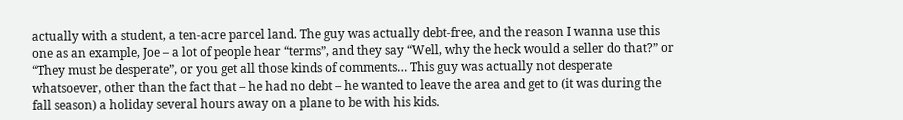actually with a student, a ten-acre parcel land. The guy was actually debt-free, and the reason I wanna use this one as an example, Joe – a lot of people hear “terms”, and they say “Well, why the heck would a seller do that?” or “They must be desperate”, or you get all those kinds of comments… This guy was actually not desperate whatsoever, other than the fact that – he had no debt – he wanted to leave the area and get to (it was during the fall season) a holiday several hours away on a plane to be with his kids.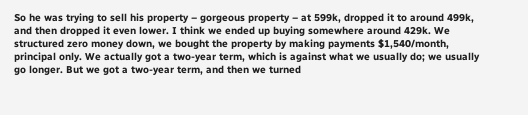So he was trying to sell his property – gorgeous property – at 599k, dropped it to around 499k, and then dropped it even lower. I think we ended up buying somewhere around 429k. We structured zero money down, we bought the property by making payments $1,540/month, principal only. We actually got a two-year term, which is against what we usually do; we usually go longer. But we got a two-year term, and then we turned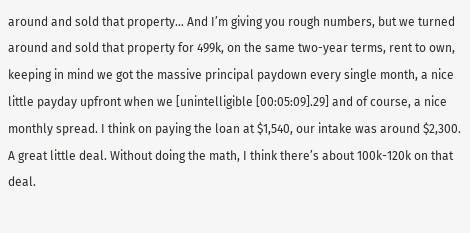around and sold that property… And I’m giving you rough numbers, but we turned around and sold that property for 499k, on the same two-year terms, rent to own, keeping in mind we got the massive principal paydown every single month, a nice little payday upfront when we [unintelligible [00:05:09].29] and of course, a nice monthly spread. I think on paying the loan at $1,540, our intake was around $2,300. A great little deal. Without doing the math, I think there’s about 100k-120k on that deal.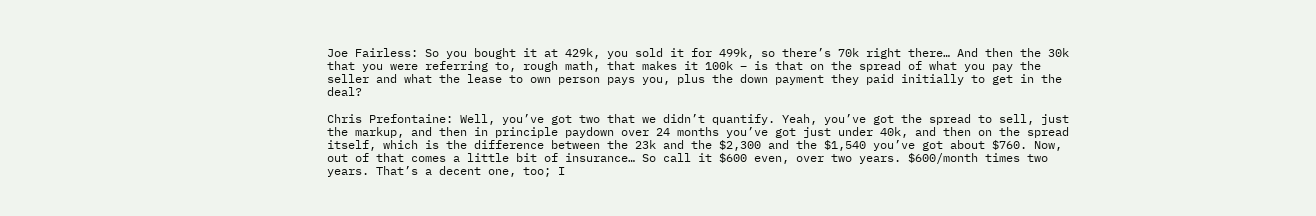Joe Fairless: So you bought it at 429k, you sold it for 499k, so there’s 70k right there… And then the 30k that you were referring to, rough math, that makes it 100k – is that on the spread of what you pay the seller and what the lease to own person pays you, plus the down payment they paid initially to get in the deal?

Chris Prefontaine: Well, you’ve got two that we didn’t quantify. Yeah, you’ve got the spread to sell, just the markup, and then in principle paydown over 24 months you’ve got just under 40k, and then on the spread itself, which is the difference between the 23k and the $2,300 and the $1,540 you’ve got about $760. Now, out of that comes a little bit of insurance… So call it $600 even, over two years. $600/month times two years. That’s a decent one, too; I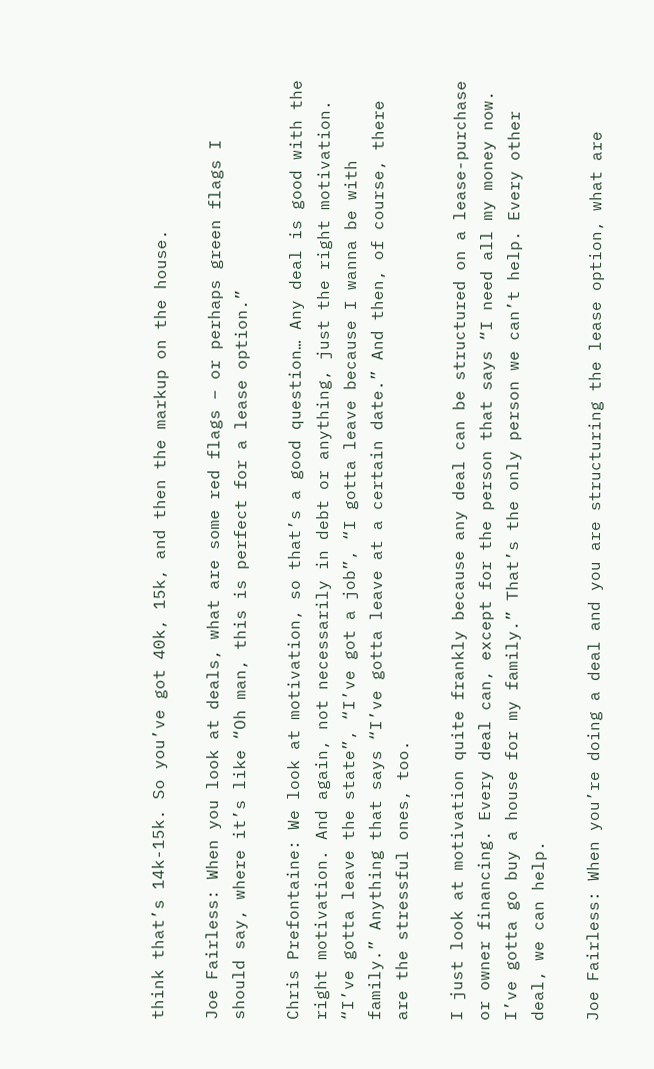think that’s 14k-15k. So you’ve got 40k, 15k, and then the markup on the house.

Joe Fairless: When you look at deals, what are some red flags – or perhaps green flags I should say, where it’s like “Oh man, this is perfect for a lease option.”

Chris Prefontaine: We look at motivation, so that’s a good question… Any deal is good with the right motivation. And again, not necessarily in debt or anything, just the right motivation. “I’ve gotta leave the state”, “I’ve got a job”, “I gotta leave because I wanna be with family.” Anything that says “I’ve gotta leave at a certain date.” And then, of course, there are the stressful ones, too.

I just look at motivation quite frankly because any deal can be structured on a lease-purchase or owner financing. Every deal can, except for the person that says “I need all my money now. I’ve gotta go buy a house for my family.” That’s the only person we can’t help. Every other deal, we can help.

Joe Fairless: When you’re doing a deal and you are structuring the lease option, what are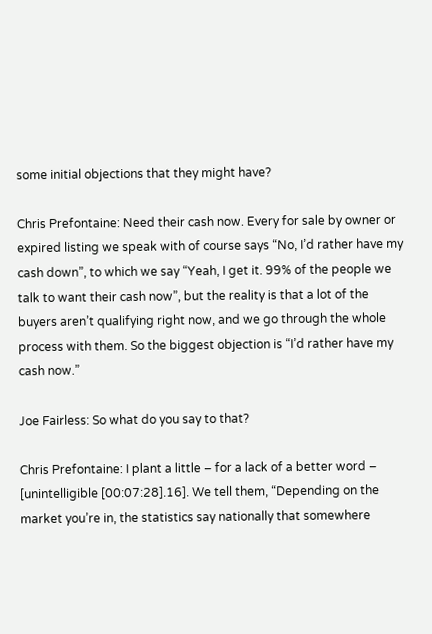some initial objections that they might have?

Chris Prefontaine: Need their cash now. Every for sale by owner or expired listing we speak with of course says “No, I’d rather have my cash down”, to which we say “Yeah, I get it. 99% of the people we talk to want their cash now”, but the reality is that a lot of the buyers aren’t qualifying right now, and we go through the whole process with them. So the biggest objection is “I’d rather have my cash now.”

Joe Fairless: So what do you say to that?

Chris Prefontaine: I plant a little – for a lack of a better word – [unintelligible [00:07:28].16]. We tell them, “Depending on the market you’re in, the statistics say nationally that somewhere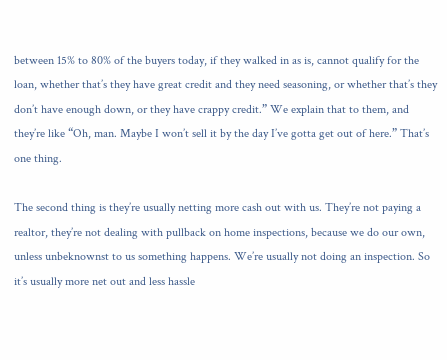between 15% to 80% of the buyers today, if they walked in as is, cannot qualify for the loan, whether that’s they have great credit and they need seasoning, or whether that’s they don’t have enough down, or they have crappy credit.” We explain that to them, and they’re like “Oh, man. Maybe I won’t sell it by the day I’ve gotta get out of here.” That’s one thing.

The second thing is they’re usually netting more cash out with us. They’re not paying a realtor, they’re not dealing with pullback on home inspections, because we do our own, unless unbeknownst to us something happens. We’re usually not doing an inspection. So it’s usually more net out and less hassle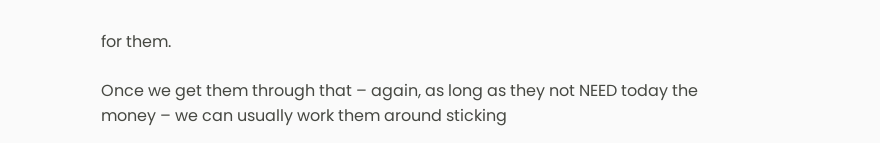for them.

Once we get them through that – again, as long as they not NEED today the money – we can usually work them around sticking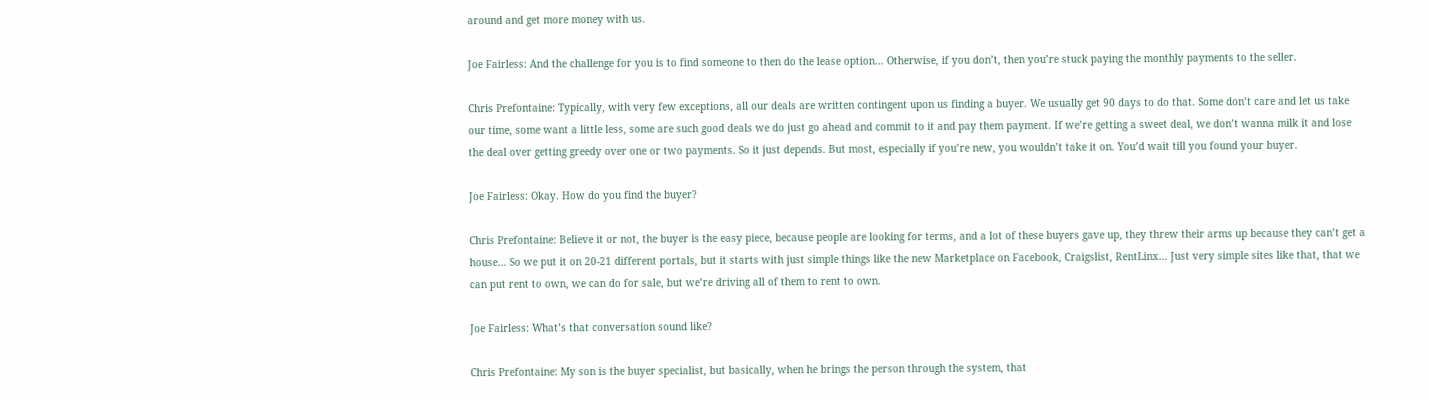around and get more money with us.

Joe Fairless: And the challenge for you is to find someone to then do the lease option… Otherwise, if you don’t, then you’re stuck paying the monthly payments to the seller.

Chris Prefontaine: Typically, with very few exceptions, all our deals are written contingent upon us finding a buyer. We usually get 90 days to do that. Some don’t care and let us take our time, some want a little less, some are such good deals we do just go ahead and commit to it and pay them payment. If we’re getting a sweet deal, we don’t wanna milk it and lose the deal over getting greedy over one or two payments. So it just depends. But most, especially if you’re new, you wouldn’t take it on. You’d wait till you found your buyer.

Joe Fairless: Okay. How do you find the buyer?

Chris Prefontaine: Believe it or not, the buyer is the easy piece, because people are looking for terms, and a lot of these buyers gave up, they threw their arms up because they can’t get a house… So we put it on 20-21 different portals, but it starts with just simple things like the new Marketplace on Facebook, Craigslist, RentLinx… Just very simple sites like that, that we can put rent to own, we can do for sale, but we’re driving all of them to rent to own.

Joe Fairless: What’s that conversation sound like?

Chris Prefontaine: My son is the buyer specialist, but basically, when he brings the person through the system, that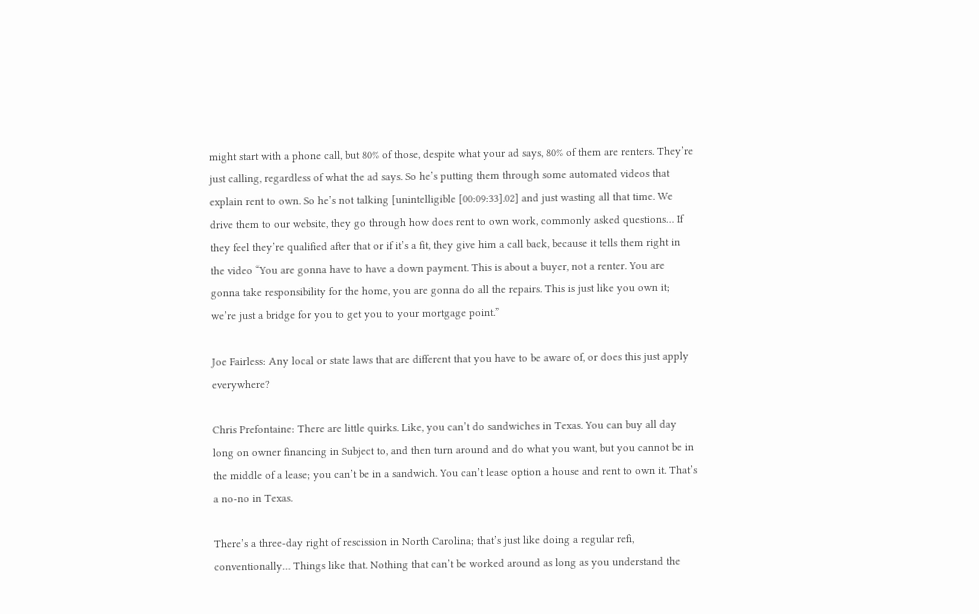might start with a phone call, but 80% of those, despite what your ad says, 80% of them are renters. They’re just calling, regardless of what the ad says. So he’s putting them through some automated videos that explain rent to own. So he’s not talking [unintelligible [00:09:33].02] and just wasting all that time. We drive them to our website, they go through how does rent to own work, commonly asked questions… If they feel they’re qualified after that or if it’s a fit, they give him a call back, because it tells them right in the video “You are gonna have to have a down payment. This is about a buyer, not a renter. You are gonna take responsibility for the home, you are gonna do all the repairs. This is just like you own it; we’re just a bridge for you to get you to your mortgage point.”

Joe Fairless: Any local or state laws that are different that you have to be aware of, or does this just apply everywhere?

Chris Prefontaine: There are little quirks. Like, you can’t do sandwiches in Texas. You can buy all day long on owner financing in Subject to, and then turn around and do what you want, but you cannot be in the middle of a lease; you can’t be in a sandwich. You can’t lease option a house and rent to own it. That’s a no-no in Texas.

There’s a three-day right of rescission in North Carolina; that’s just like doing a regular refi, conventionally… Things like that. Nothing that can’t be worked around as long as you understand the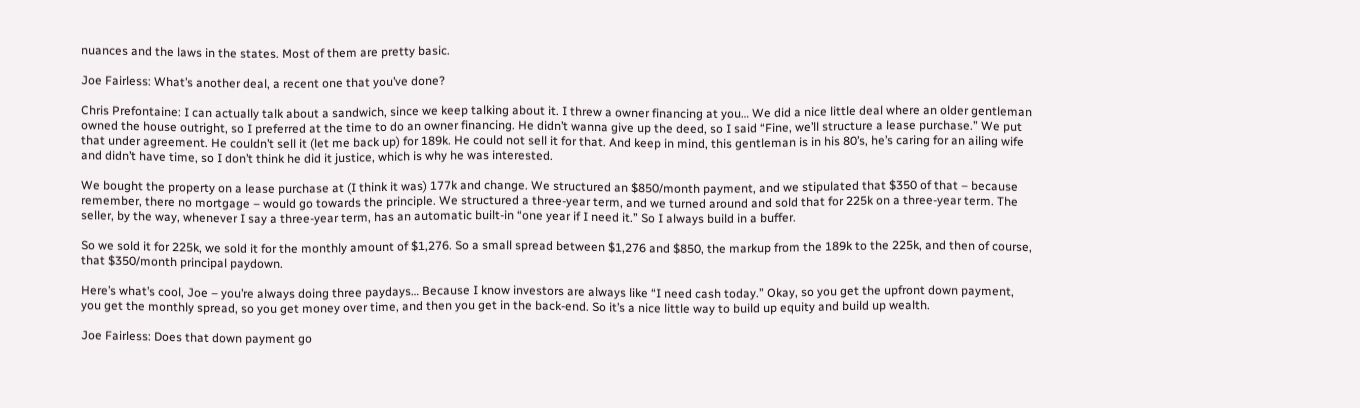nuances and the laws in the states. Most of them are pretty basic.

Joe Fairless: What’s another deal, a recent one that you’ve done?

Chris Prefontaine: I can actually talk about a sandwich, since we keep talking about it. I threw a owner financing at you… We did a nice little deal where an older gentleman owned the house outright, so I preferred at the time to do an owner financing. He didn’t wanna give up the deed, so I said “Fine, we’ll structure a lease purchase.” We put that under agreement. He couldn’t sell it (let me back up) for 189k. He could not sell it for that. And keep in mind, this gentleman is in his 80’s, he’s caring for an ailing wife and didn’t have time, so I don’t think he did it justice, which is why he was interested.

We bought the property on a lease purchase at (I think it was) 177k and change. We structured an $850/month payment, and we stipulated that $350 of that – because remember, there no mortgage – would go towards the principle. We structured a three-year term, and we turned around and sold that for 225k on a three-year term. The seller, by the way, whenever I say a three-year term, has an automatic built-in “one year if I need it.” So I always build in a buffer.

So we sold it for 225k, we sold it for the monthly amount of $1,276. So a small spread between $1,276 and $850, the markup from the 189k to the 225k, and then of course, that $350/month principal paydown.

Here’s what’s cool, Joe – you’re always doing three paydays… Because I know investors are always like “I need cash today.” Okay, so you get the upfront down payment, you get the monthly spread, so you get money over time, and then you get in the back-end. So it’s a nice little way to build up equity and build up wealth.

Joe Fairless: Does that down payment go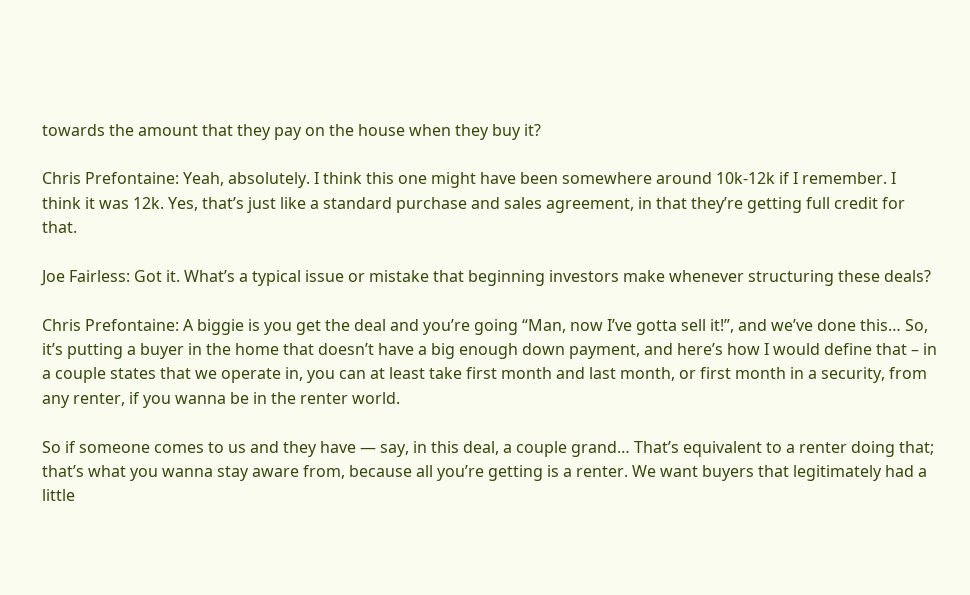towards the amount that they pay on the house when they buy it?

Chris Prefontaine: Yeah, absolutely. I think this one might have been somewhere around 10k-12k if I remember. I think it was 12k. Yes, that’s just like a standard purchase and sales agreement, in that they’re getting full credit for that.

Joe Fairless: Got it. What’s a typical issue or mistake that beginning investors make whenever structuring these deals?

Chris Prefontaine: A biggie is you get the deal and you’re going “Man, now I’ve gotta sell it!”, and we’ve done this… So, it’s putting a buyer in the home that doesn’t have a big enough down payment, and here’s how I would define that – in a couple states that we operate in, you can at least take first month and last month, or first month in a security, from any renter, if you wanna be in the renter world.

So if someone comes to us and they have — say, in this deal, a couple grand… That’s equivalent to a renter doing that; that’s what you wanna stay aware from, because all you’re getting is a renter. We want buyers that legitimately had a little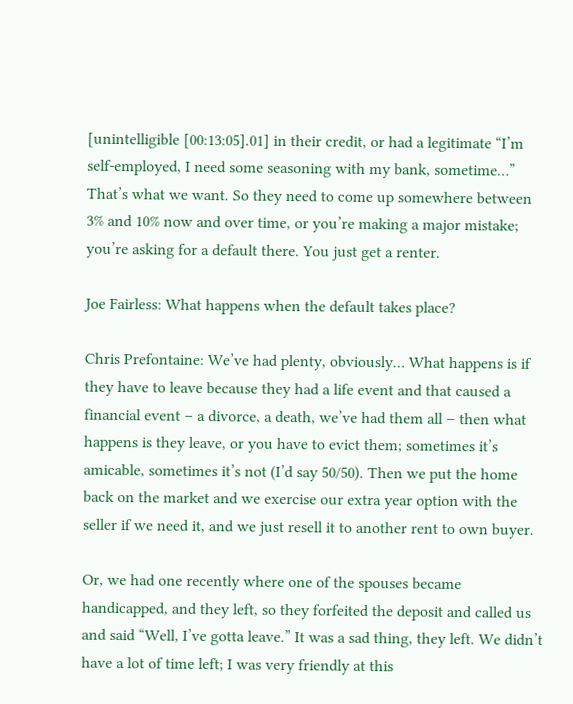[unintelligible [00:13:05].01] in their credit, or had a legitimate “I’m self-employed, I need some seasoning with my bank, sometime…” That’s what we want. So they need to come up somewhere between 3% and 10% now and over time, or you’re making a major mistake; you’re asking for a default there. You just get a renter.

Joe Fairless: What happens when the default takes place?

Chris Prefontaine: We’ve had plenty, obviously… What happens is if they have to leave because they had a life event and that caused a financial event – a divorce, a death, we’ve had them all – then what happens is they leave, or you have to evict them; sometimes it’s amicable, sometimes it’s not (I’d say 50/50). Then we put the home back on the market and we exercise our extra year option with the seller if we need it, and we just resell it to another rent to own buyer.

Or, we had one recently where one of the spouses became handicapped, and they left, so they forfeited the deposit and called us and said “Well, I’ve gotta leave.” It was a sad thing, they left. We didn’t have a lot of time left; I was very friendly at this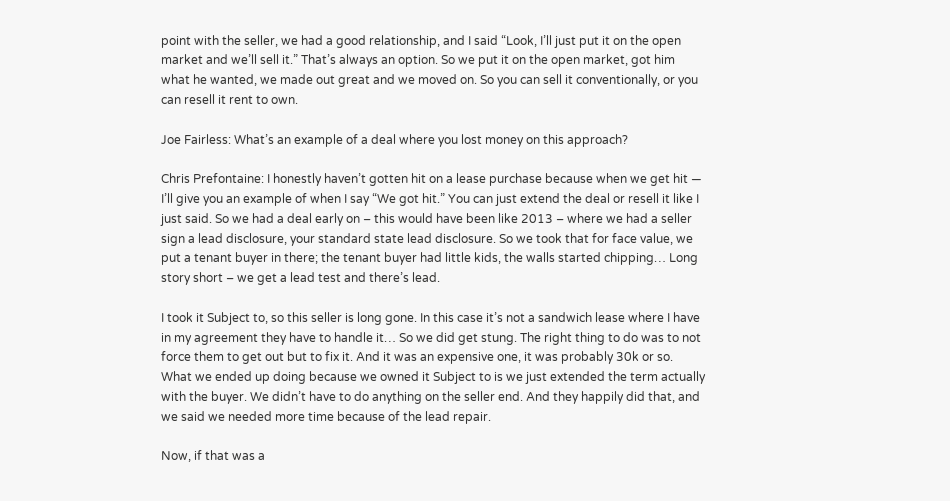point with the seller, we had a good relationship, and I said “Look, I’ll just put it on the open market and we’ll sell it.” That’s always an option. So we put it on the open market, got him what he wanted, we made out great and we moved on. So you can sell it conventionally, or you can resell it rent to own.

Joe Fairless: What’s an example of a deal where you lost money on this approach?

Chris Prefontaine: I honestly haven’t gotten hit on a lease purchase because when we get hit — I’ll give you an example of when I say “We got hit.” You can just extend the deal or resell it like I just said. So we had a deal early on – this would have been like 2013 – where we had a seller sign a lead disclosure, your standard state lead disclosure. So we took that for face value, we put a tenant buyer in there; the tenant buyer had little kids, the walls started chipping… Long story short – we get a lead test and there’s lead.

I took it Subject to, so this seller is long gone. In this case it’s not a sandwich lease where I have in my agreement they have to handle it… So we did get stung. The right thing to do was to not force them to get out but to fix it. And it was an expensive one, it was probably 30k or so. What we ended up doing because we owned it Subject to is we just extended the term actually with the buyer. We didn’t have to do anything on the seller end. And they happily did that, and we said we needed more time because of the lead repair.

Now, if that was a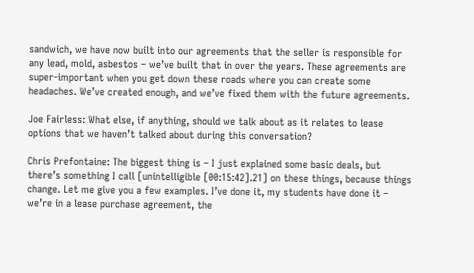sandwich, we have now built into our agreements that the seller is responsible for any lead, mold, asbestos – we’ve built that in over the years. These agreements are super-important when you get down these roads where you can create some headaches. We’ve created enough, and we’ve fixed them with the future agreements.

Joe Fairless: What else, if anything, should we talk about as it relates to lease options that we haven’t talked about during this conversation?

Chris Prefontaine: The biggest thing is – I just explained some basic deals, but there’s something I call [unintelligible [00:15:42].21] on these things, because things change. Let me give you a few examples. I’ve done it, my students have done it – we’re in a lease purchase agreement, the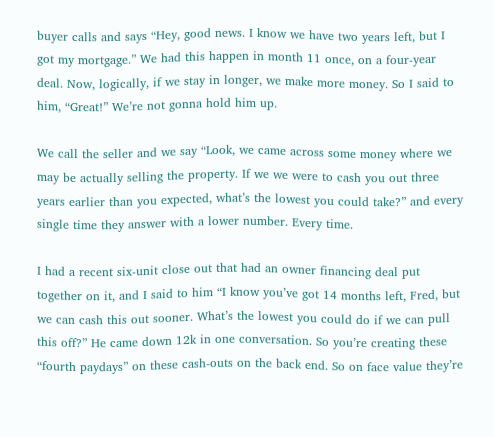buyer calls and says “Hey, good news. I know we have two years left, but I got my mortgage.” We had this happen in month 11 once, on a four-year deal. Now, logically, if we stay in longer, we make more money. So I said to him, “Great!” We’re not gonna hold him up.

We call the seller and we say “Look, we came across some money where we may be actually selling the property. If we we were to cash you out three years earlier than you expected, what’s the lowest you could take?” and every single time they answer with a lower number. Every time.

I had a recent six-unit close out that had an owner financing deal put together on it, and I said to him “I know you’ve got 14 months left, Fred, but we can cash this out sooner. What’s the lowest you could do if we can pull this off?” He came down 12k in one conversation. So you’re creating these “fourth paydays” on these cash-outs on the back end. So on face value they’re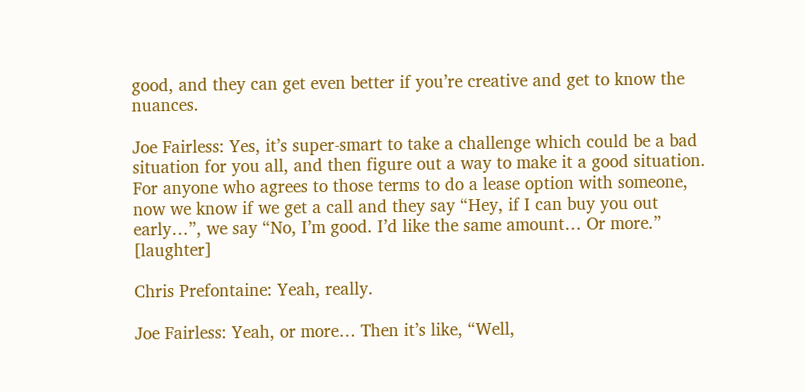good, and they can get even better if you’re creative and get to know the nuances.

Joe Fairless: Yes, it’s super-smart to take a challenge which could be a bad situation for you all, and then figure out a way to make it a good situation. For anyone who agrees to those terms to do a lease option with someone, now we know if we get a call and they say “Hey, if I can buy you out early…”, we say “No, I’m good. I’d like the same amount… Or more.” [laughter]

Chris Prefontaine: Yeah, really.

Joe Fairless: Yeah, or more… Then it’s like, “Well,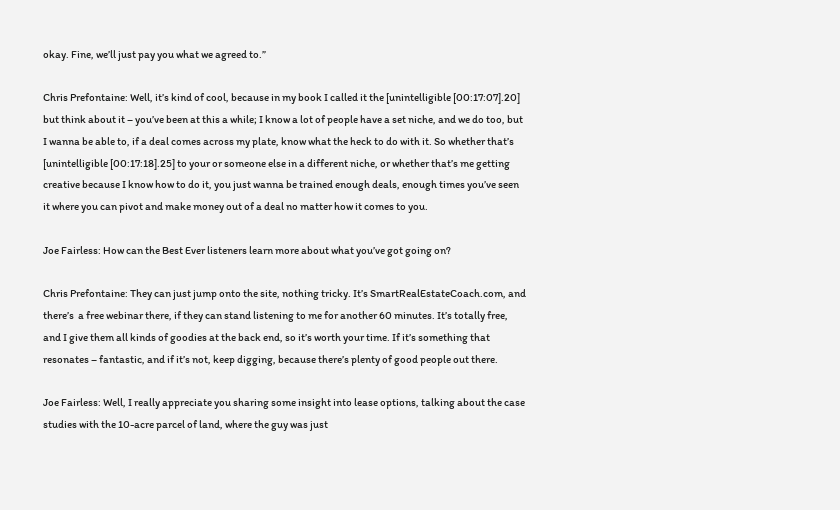okay. Fine, we’ll just pay you what we agreed to.”

Chris Prefontaine: Well, it’s kind of cool, because in my book I called it the [unintelligible [00:17:07].20] but think about it – you’ve been at this a while; I know a lot of people have a set niche, and we do too, but I wanna be able to, if a deal comes across my plate, know what the heck to do with it. So whether that’s [unintelligible [00:17:18].25] to your or someone else in a different niche, or whether that’s me getting creative because I know how to do it, you just wanna be trained enough deals, enough times you’ve seen it where you can pivot and make money out of a deal no matter how it comes to you.

Joe Fairless: How can the Best Ever listeners learn more about what you’ve got going on?

Chris Prefontaine: They can just jump onto the site, nothing tricky. It’s SmartRealEstateCoach.com, and there’s  a free webinar there, if they can stand listening to me for another 60 minutes. It’s totally free, and I give them all kinds of goodies at the back end, so it’s worth your time. If it’s something that resonates – fantastic, and if it’s not, keep digging, because there’s plenty of good people out there.

Joe Fairless: Well, I really appreciate you sharing some insight into lease options, talking about the case studies with the 10-acre parcel of land, where the guy was just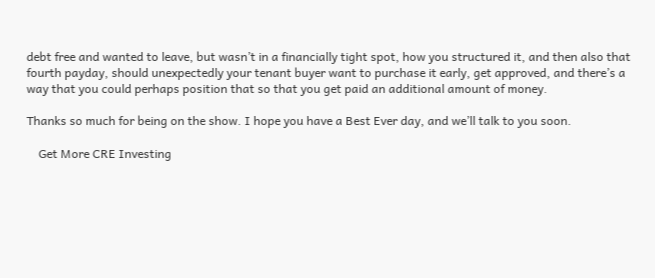debt free and wanted to leave, but wasn’t in a financially tight spot, how you structured it, and then also that fourth payday, should unexpectedly your tenant buyer want to purchase it early, get approved, and there’s a way that you could perhaps position that so that you get paid an additional amount of money.

Thanks so much for being on the show. I hope you have a Best Ever day, and we’ll talk to you soon.

    Get More CRE Investing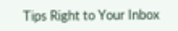Tips Right to Your Inbox